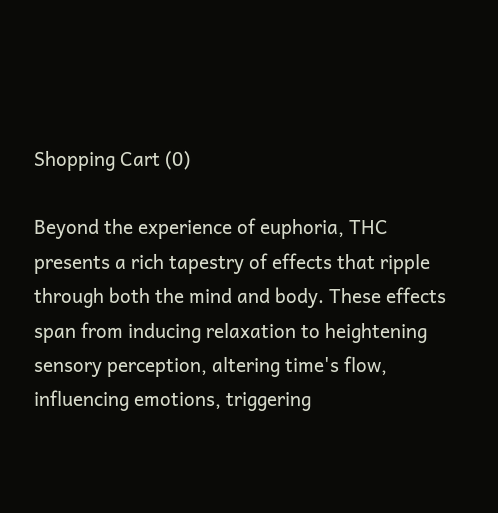Shopping Cart (0)

Beyond the experience of euphoria, THC presents a rich tapestry of effects that ripple through both the mind and body. These effects span from inducing relaxation to heightening sensory perception, altering time's flow, influencing emotions, triggering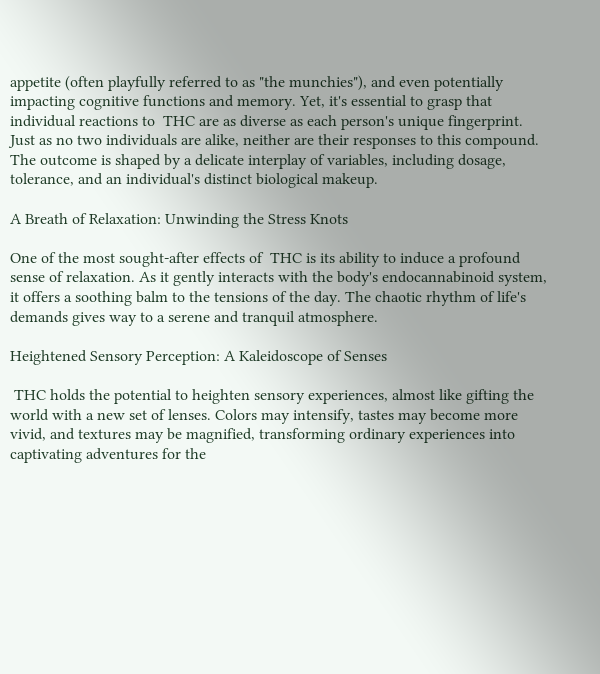appetite (often playfully referred to as "the munchies"), and even potentially impacting cognitive functions and memory. Yet, it's essential to grasp that individual reactions to  THC are as diverse as each person's unique fingerprint. Just as no two individuals are alike, neither are their responses to this compound. The outcome is shaped by a delicate interplay of variables, including dosage, tolerance, and an individual's distinct biological makeup.

A Breath of Relaxation: Unwinding the Stress Knots

One of the most sought-after effects of  THC is its ability to induce a profound sense of relaxation. As it gently interacts with the body's endocannabinoid system, it offers a soothing balm to the tensions of the day. The chaotic rhythm of life's demands gives way to a serene and tranquil atmosphere.

Heightened Sensory Perception: A Kaleidoscope of Senses

 THC holds the potential to heighten sensory experiences, almost like gifting the world with a new set of lenses. Colors may intensify, tastes may become more vivid, and textures may be magnified, transforming ordinary experiences into captivating adventures for the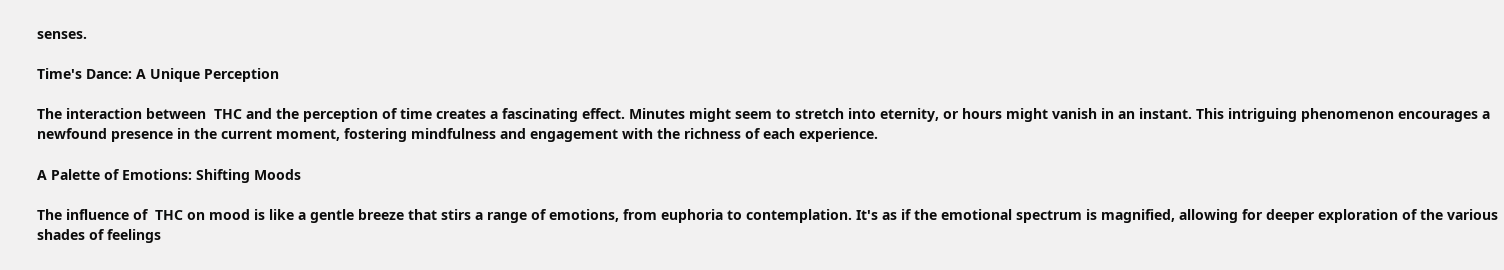senses.

Time's Dance: A Unique Perception

The interaction between  THC and the perception of time creates a fascinating effect. Minutes might seem to stretch into eternity, or hours might vanish in an instant. This intriguing phenomenon encourages a newfound presence in the current moment, fostering mindfulness and engagement with the richness of each experience.

A Palette of Emotions: Shifting Moods

The influence of  THC on mood is like a gentle breeze that stirs a range of emotions, from euphoria to contemplation. It's as if the emotional spectrum is magnified, allowing for deeper exploration of the various shades of feelings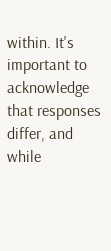within. It's important to acknowledge that responses differ, and while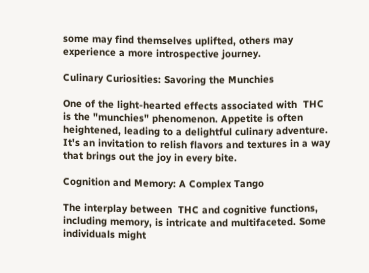some may find themselves uplifted, others may experience a more introspective journey.

Culinary Curiosities: Savoring the Munchies

One of the light-hearted effects associated with  THC is the "munchies" phenomenon. Appetite is often heightened, leading to a delightful culinary adventure. It's an invitation to relish flavors and textures in a way that brings out the joy in every bite.

Cognition and Memory: A Complex Tango

The interplay between  THC and cognitive functions, including memory, is intricate and multifaceted. Some individuals might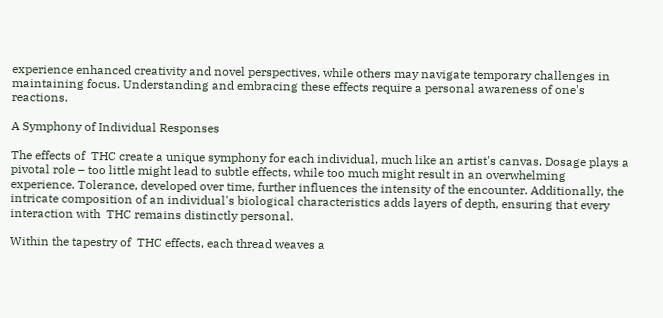experience enhanced creativity and novel perspectives, while others may navigate temporary challenges in maintaining focus. Understanding and embracing these effects require a personal awareness of one's reactions.

A Symphony of Individual Responses

The effects of  THC create a unique symphony for each individual, much like an artist's canvas. Dosage plays a pivotal role – too little might lead to subtle effects, while too much might result in an overwhelming experience. Tolerance, developed over time, further influences the intensity of the encounter. Additionally, the intricate composition of an individual's biological characteristics adds layers of depth, ensuring that every interaction with  THC remains distinctly personal.

Within the tapestry of  THC effects, each thread weaves a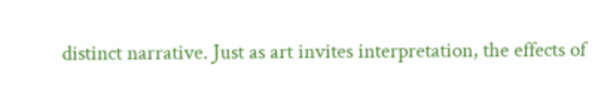distinct narrative. Just as art invites interpretation, the effects of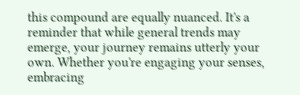this compound are equally nuanced. It's a reminder that while general trends may emerge, your journey remains utterly your own. Whether you're engaging your senses, embracing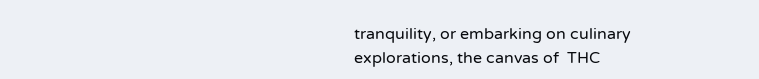tranquility, or embarking on culinary explorations, the canvas of  THC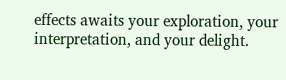effects awaits your exploration, your interpretation, and your delight.